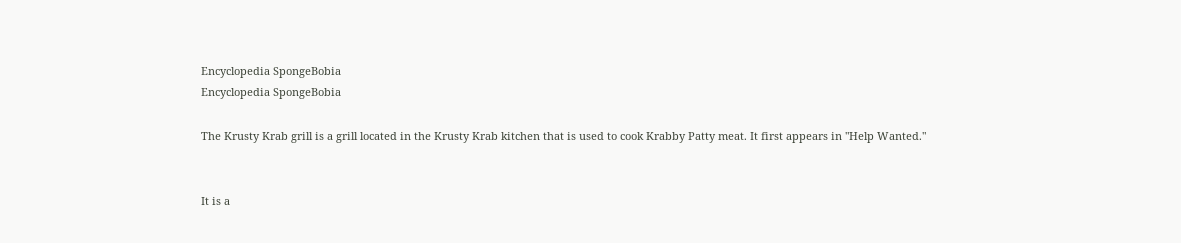Encyclopedia SpongeBobia
Encyclopedia SpongeBobia

The Krusty Krab grill is a grill located in the Krusty Krab kitchen that is used to cook Krabby Patty meat. It first appears in "Help Wanted."


It is a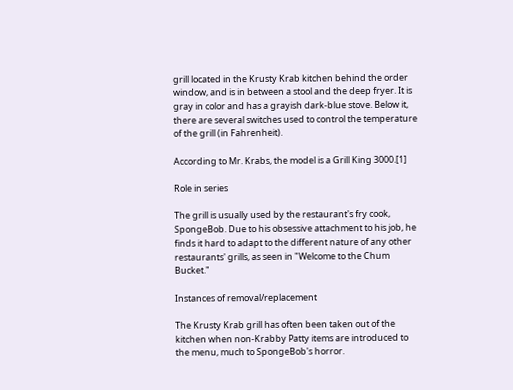grill located in the Krusty Krab kitchen behind the order window, and is in between a stool and the deep fryer. It is gray in color and has a grayish dark-blue stove. Below it, there are several switches used to control the temperature of the grill (in Fahrenheit).

According to Mr. Krabs, the model is a Grill King 3000.[1]

Role in series

The grill is usually used by the restaurant's fry cook, SpongeBob. Due to his obsessive attachment to his job, he finds it hard to adapt to the different nature of any other restaurants' grills, as seen in "Welcome to the Chum Bucket."

Instances of removal/replacement

The Krusty Krab grill has often been taken out of the kitchen when non-Krabby Patty items are introduced to the menu, much to SpongeBob's horror.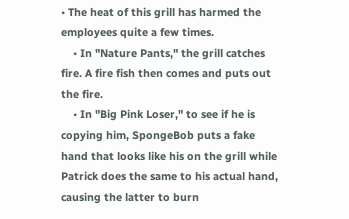• The heat of this grill has harmed the employees quite a few times.
    • In "Nature Pants," the grill catches fire. A fire fish then comes and puts out the fire.
    • In "Big Pink Loser," to see if he is copying him, SpongeBob puts a fake hand that looks like his on the grill while Patrick does the same to his actual hand, causing the latter to burn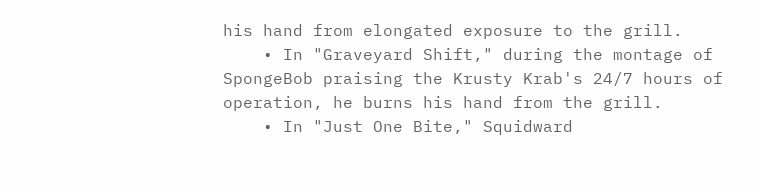his hand from elongated exposure to the grill.
    • In "Graveyard Shift," during the montage of SpongeBob praising the Krusty Krab's 24/7 hours of operation, he burns his hand from the grill.
    • In "Just One Bite," Squidward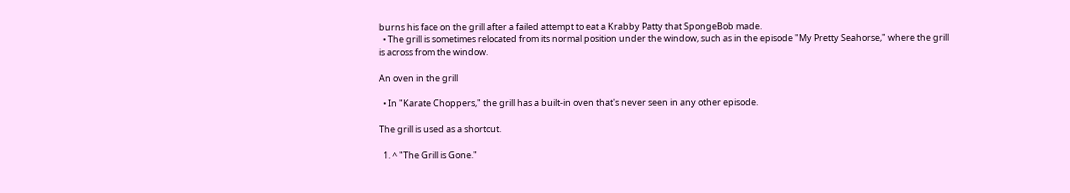burns his face on the grill after a failed attempt to eat a Krabby Patty that SpongeBob made.
  • The grill is sometimes relocated from its normal position under the window, such as in the episode "My Pretty Seahorse," where the grill is across from the window.

An oven in the grill

  • In "Karate Choppers," the grill has a built-in oven that's never seen in any other episode.

The grill is used as a shortcut.

  1. ^ "The Grill is Gone."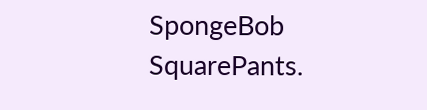SpongeBob SquarePants.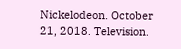Nickelodeon. October 21, 2018. Television.